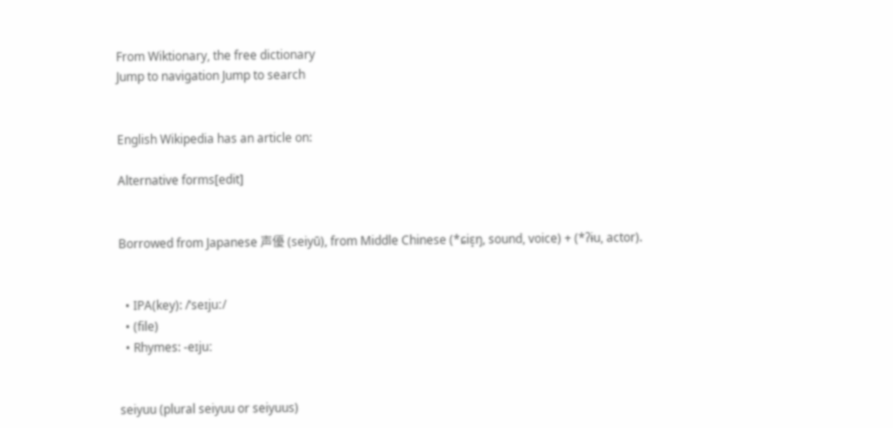From Wiktionary, the free dictionary
Jump to navigation Jump to search


English Wikipedia has an article on:

Alternative forms[edit]


Borrowed from Japanese 声優 (seiyū), from Middle Chinese (*ɕiɛ̝ŋ, sound, voice) + (*ʔɨu, actor).


  • IPA(key): /ˈseɪjuː/
  • (file)
  • Rhymes: -eɪjuː


seiyuu (plural seiyuu or seiyuus)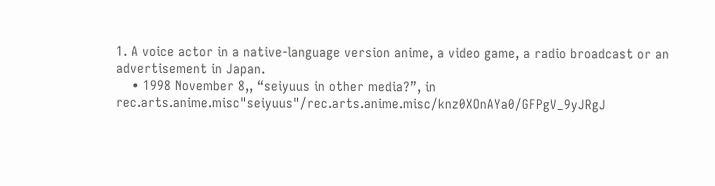1. A voice actor in a native-language version anime, a video game, a radio broadcast or an advertisement in Japan.
    • 1998 November 8,, “seiyuus in other media?”, in rec.arts.anime.misc"seiyuus"/rec.arts.anime.misc/knz0XOnAYa0/GFPgV_9yJRgJ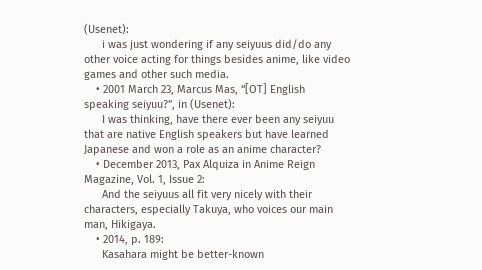(Usenet):
      i was just wondering if any seiyuus did/do any other voice acting for things besides anime, like video games and other such media.
    • 2001 March 23, Marcus Mas, “[OT] English speaking seiyuu?”, in (Usenet):
      I was thinking, have there ever been any seiyuu that are native English speakers but have learned Japanese and won a role as an anime character?
    • December 2013, Pax Alquiza in Anime Reign Magazine, Vol. 1, Issue 2:
      And the seiyuus all fit very nicely with their characters, especially Takuya, who voices our main man, Hikigaya.
    • 2014, p. 189:
      Kasahara might be better-known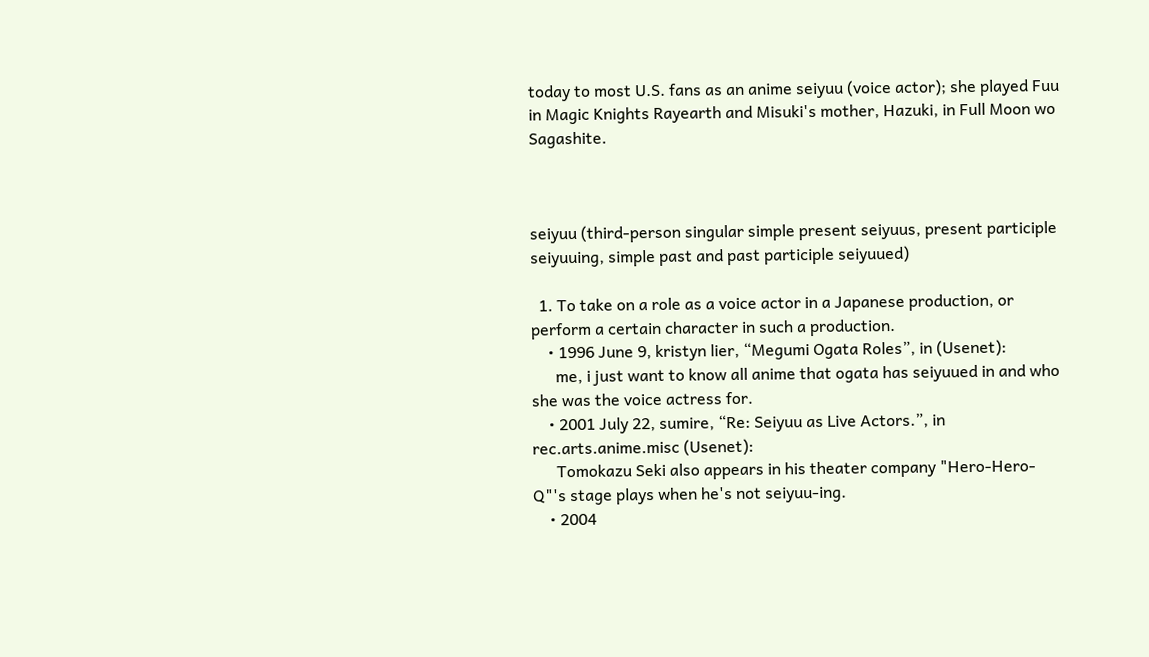today to most U.S. fans as an anime seiyuu (voice actor); she played Fuu in Magic Knights Rayearth and Misuki's mother, Hazuki, in Full Moon wo Sagashite.



seiyuu (third-person singular simple present seiyuus, present participle seiyuuing, simple past and past participle seiyuued)

  1. To take on a role as a voice actor in a Japanese production, or perform a certain character in such a production.
    • 1996 June 9, kristyn lier, “Megumi Ogata Roles”, in (Usenet):
      me, i just want to know all anime that ogata has seiyuued in and who she was the voice actress for.
    • 2001 July 22, sumire, “Re: Seiyuu as Live Actors.”, in rec.arts.anime.misc (Usenet):
      Tomokazu Seki also appears in his theater company "Hero-Hero-Q"'s stage plays when he's not seiyuu-ing.
    • 2004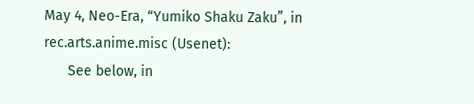May 4, Neo-Era, “Yumiko Shaku Zaku”, in rec.arts.anime.misc (Usenet):
      See below, in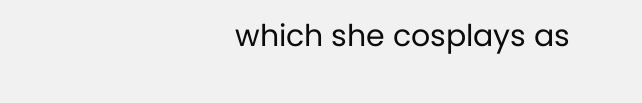which she cosplays as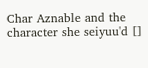Char Aznable and the character she seiyuu'd []